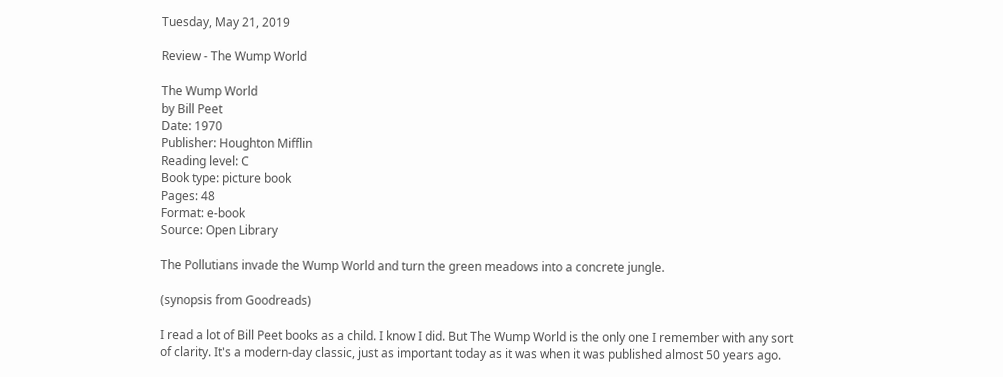Tuesday, May 21, 2019

Review - The Wump World

The Wump World
by Bill Peet
Date: 1970
Publisher: Houghton Mifflin
Reading level: C
Book type: picture book
Pages: 48
Format: e-book
Source: Open Library

The Pollutians invade the Wump World and turn the green meadows into a concrete jungle.

(synopsis from Goodreads)

I read a lot of Bill Peet books as a child. I know I did. But The Wump World is the only one I remember with any sort of clarity. It's a modern-day classic, just as important today as it was when it was published almost 50 years ago.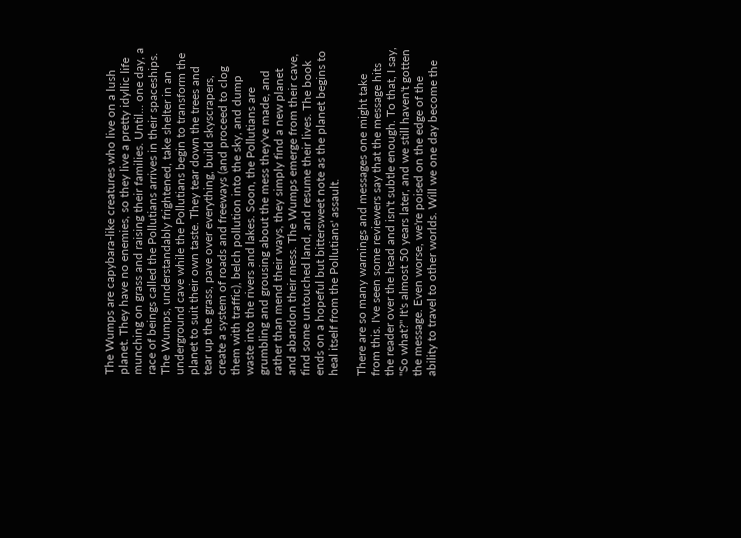The Wumps are capybara-like creatures who live on a lush planet. They have no enemies, so they live a pretty idyllic life munching on grass and raising their families. Until... one day, a race of beings called the Pollutians arrives in their spaceships. The Wumps, understandably frightened, take shelter in an underground cave while the Pollutians begin to transform the planet to suit their own taste. They tear down the trees and tear up the grass, pave over everything, build skyscrapers, create a system of roads and freeways (and proceed to clog them with traffic), belch pollution into the sky, and dump waste into the rivers and lakes. Soon, the Pollutians are grumbling and grousing about the mess they've made, and rather than mend their ways, they simply find a new planet and abandon their mess. The Wumps emerge from their cave, find some untouched land, and resume their lives. The book ends on a hopeful but bittersweet note as the planet begins to heal itself from the Pollutians' assault.

There are so many warnings and messages one might take from this. I've seen some reviewers say that the message hits the reader over the head and isn't subtle enough. To that, I say, "So what?" It's almost 50 years later, and we still haven't gotten the message. Even worse, we're poised on the edge of the ability to travel to other worlds. Will we one day become the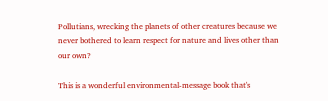Pollutians, wrecking the planets of other creatures because we never bothered to learn respect for nature and lives other than our own?

This is a wonderful environmental-message book that's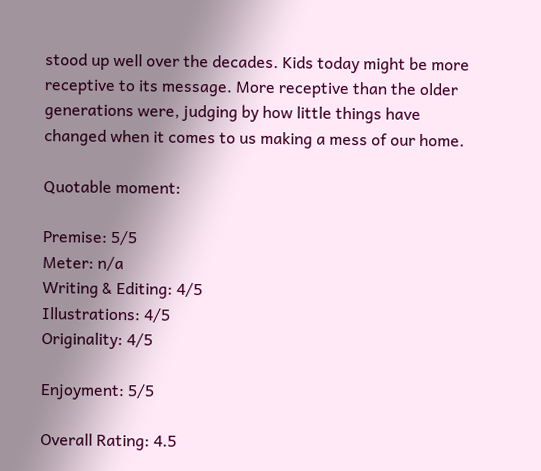stood up well over the decades. Kids today might be more receptive to its message. More receptive than the older generations were, judging by how little things have changed when it comes to us making a mess of our home.

Quotable moment:

Premise: 5/5
Meter: n/a
Writing & Editing: 4/5
Illustrations: 4/5
Originality: 4/5

Enjoyment: 5/5

Overall Rating: 4.5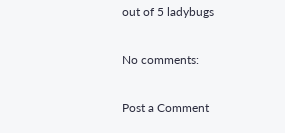out of 5 ladybugs

No comments:

Post a Comment